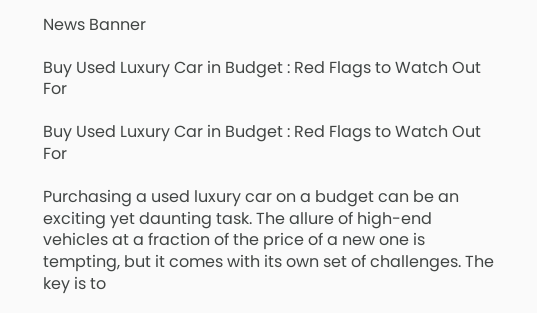News Banner

Buy Used Luxury Car in Budget : Red Flags to Watch Out For

Buy Used Luxury Car in Budget : Red Flags to Watch Out For

Purchasing a used luxury car on a budget can be an exciting yet daunting task. The allure of high-end vehicles at a fraction of the price of a new one is tempting, but it comes with its own set of challenges. The key is to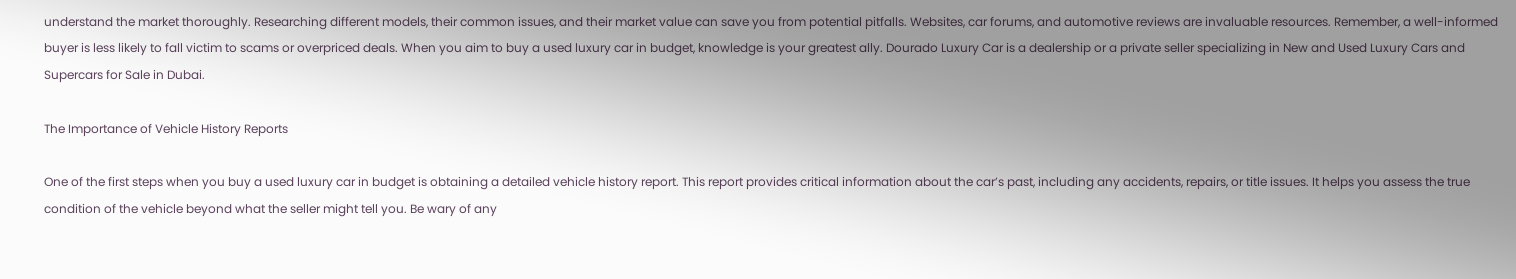understand the market thoroughly. Researching different models, their common issues, and their market value can save you from potential pitfalls. Websites, car forums, and automotive reviews are invaluable resources. Remember, a well-informed buyer is less likely to fall victim to scams or overpriced deals. When you aim to buy a used luxury car in budget, knowledge is your greatest ally. Dourado Luxury Car is a dealership or a private seller specializing in New and Used Luxury Cars and Supercars for Sale in Dubai.

The Importance of Vehicle History Reports

One of the first steps when you buy a used luxury car in budget is obtaining a detailed vehicle history report. This report provides critical information about the car’s past, including any accidents, repairs, or title issues. It helps you assess the true condition of the vehicle beyond what the seller might tell you. Be wary of any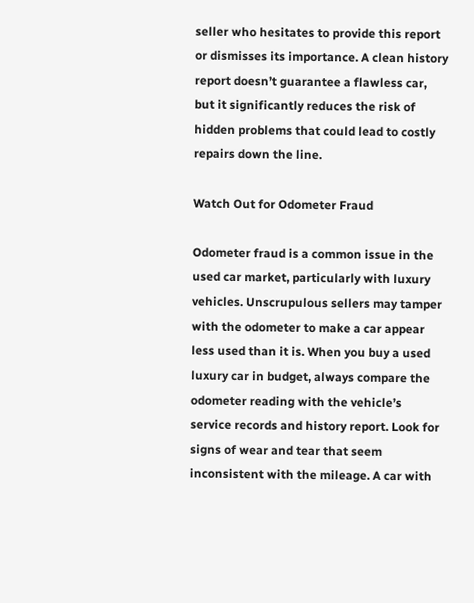seller who hesitates to provide this report or dismisses its importance. A clean history report doesn’t guarantee a flawless car, but it significantly reduces the risk of hidden problems that could lead to costly repairs down the line.

Watch Out for Odometer Fraud

Odometer fraud is a common issue in the used car market, particularly with luxury vehicles. Unscrupulous sellers may tamper with the odometer to make a car appear less used than it is. When you buy a used luxury car in budget, always compare the odometer reading with the vehicle’s service records and history report. Look for signs of wear and tear that seem inconsistent with the mileage. A car with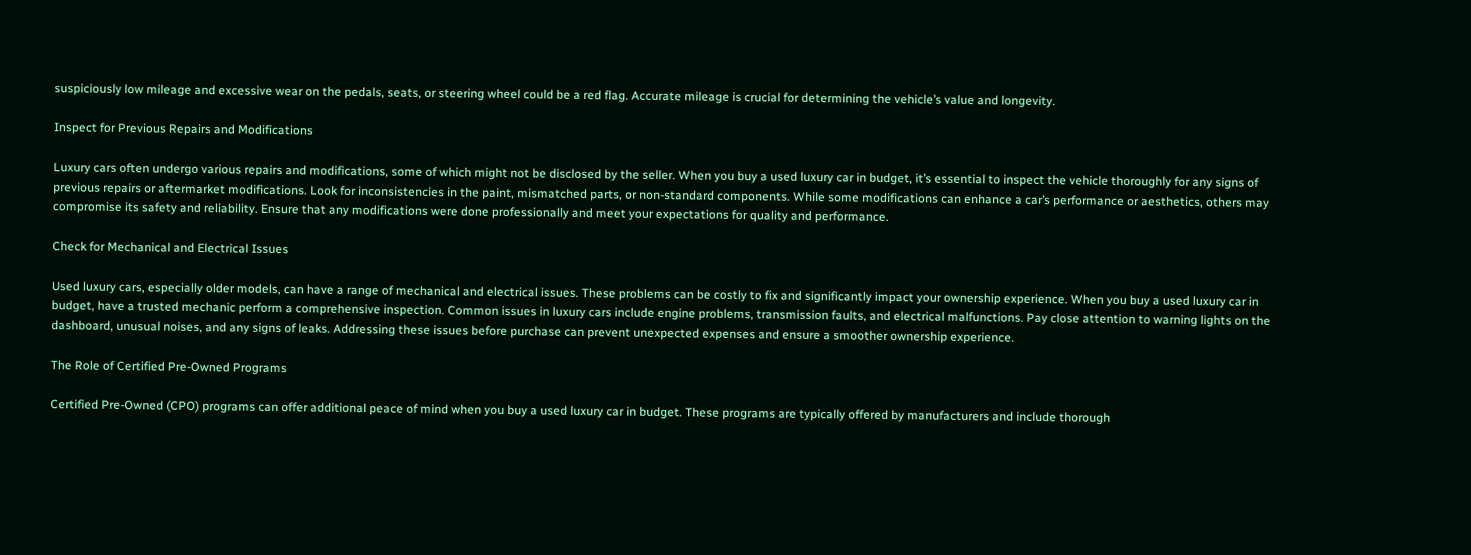suspiciously low mileage and excessive wear on the pedals, seats, or steering wheel could be a red flag. Accurate mileage is crucial for determining the vehicle’s value and longevity.

Inspect for Previous Repairs and Modifications

Luxury cars often undergo various repairs and modifications, some of which might not be disclosed by the seller. When you buy a used luxury car in budget, it’s essential to inspect the vehicle thoroughly for any signs of previous repairs or aftermarket modifications. Look for inconsistencies in the paint, mismatched parts, or non-standard components. While some modifications can enhance a car’s performance or aesthetics, others may compromise its safety and reliability. Ensure that any modifications were done professionally and meet your expectations for quality and performance.

Check for Mechanical and Electrical Issues

Used luxury cars, especially older models, can have a range of mechanical and electrical issues. These problems can be costly to fix and significantly impact your ownership experience. When you buy a used luxury car in budget, have a trusted mechanic perform a comprehensive inspection. Common issues in luxury cars include engine problems, transmission faults, and electrical malfunctions. Pay close attention to warning lights on the dashboard, unusual noises, and any signs of leaks. Addressing these issues before purchase can prevent unexpected expenses and ensure a smoother ownership experience.

The Role of Certified Pre-Owned Programs

Certified Pre-Owned (CPO) programs can offer additional peace of mind when you buy a used luxury car in budget. These programs are typically offered by manufacturers and include thorough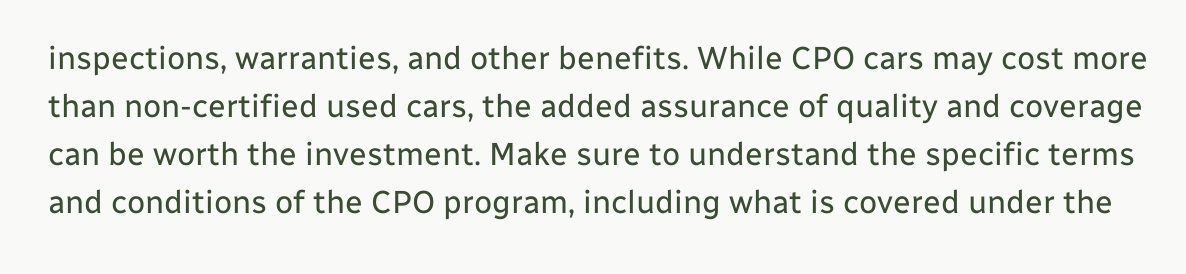inspections, warranties, and other benefits. While CPO cars may cost more than non-certified used cars, the added assurance of quality and coverage can be worth the investment. Make sure to understand the specific terms and conditions of the CPO program, including what is covered under the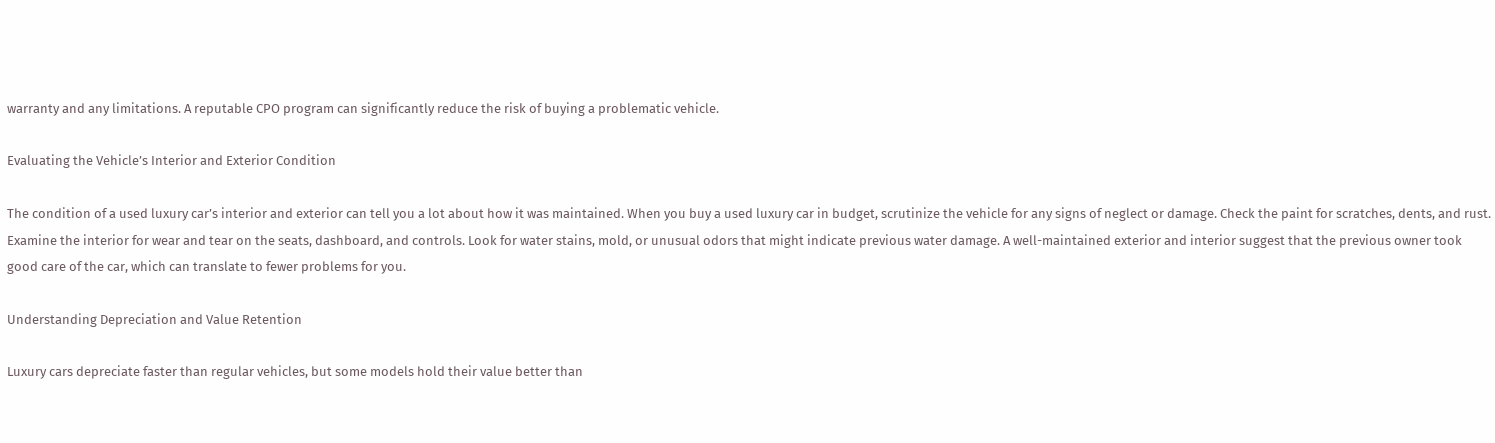warranty and any limitations. A reputable CPO program can significantly reduce the risk of buying a problematic vehicle.

Evaluating the Vehicle’s Interior and Exterior Condition

The condition of a used luxury car’s interior and exterior can tell you a lot about how it was maintained. When you buy a used luxury car in budget, scrutinize the vehicle for any signs of neglect or damage. Check the paint for scratches, dents, and rust. Examine the interior for wear and tear on the seats, dashboard, and controls. Look for water stains, mold, or unusual odors that might indicate previous water damage. A well-maintained exterior and interior suggest that the previous owner took good care of the car, which can translate to fewer problems for you.

Understanding Depreciation and Value Retention

Luxury cars depreciate faster than regular vehicles, but some models hold their value better than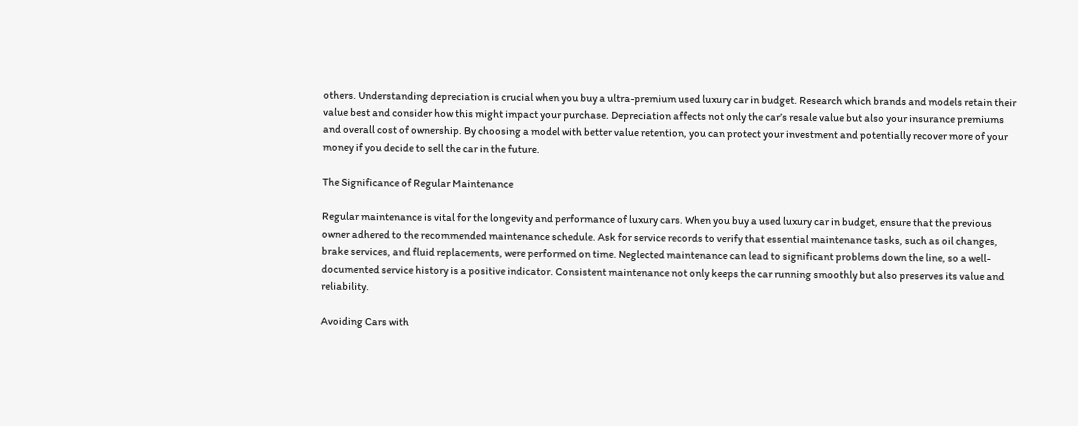others. Understanding depreciation is crucial when you buy a ultra-premium used luxury car in budget. Research which brands and models retain their value best and consider how this might impact your purchase. Depreciation affects not only the car’s resale value but also your insurance premiums and overall cost of ownership. By choosing a model with better value retention, you can protect your investment and potentially recover more of your money if you decide to sell the car in the future.

The Significance of Regular Maintenance

Regular maintenance is vital for the longevity and performance of luxury cars. When you buy a used luxury car in budget, ensure that the previous owner adhered to the recommended maintenance schedule. Ask for service records to verify that essential maintenance tasks, such as oil changes, brake services, and fluid replacements, were performed on time. Neglected maintenance can lead to significant problems down the line, so a well-documented service history is a positive indicator. Consistent maintenance not only keeps the car running smoothly but also preserves its value and reliability.

Avoiding Cars with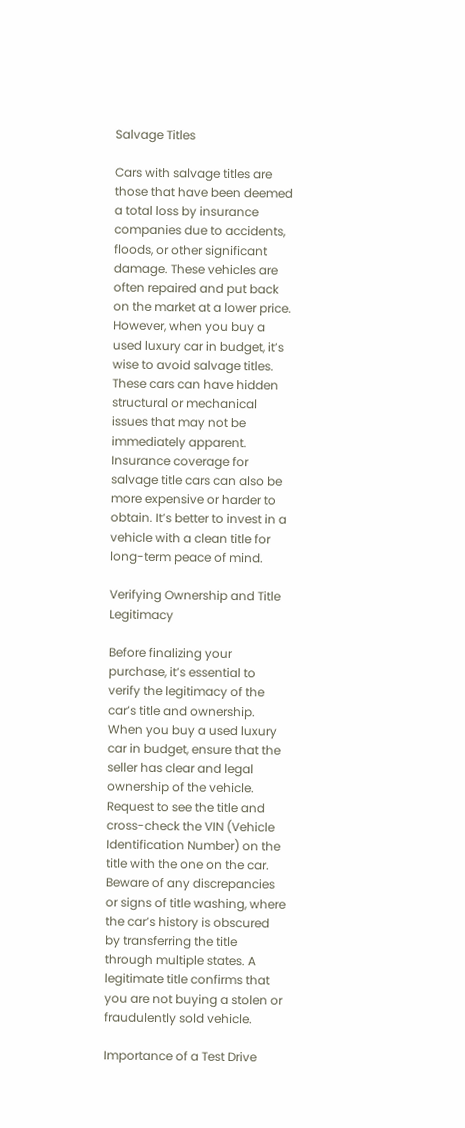Salvage Titles

Cars with salvage titles are those that have been deemed a total loss by insurance companies due to accidents, floods, or other significant damage. These vehicles are often repaired and put back on the market at a lower price. However, when you buy a used luxury car in budget, it’s wise to avoid salvage titles. These cars can have hidden structural or mechanical issues that may not be immediately apparent. Insurance coverage for salvage title cars can also be more expensive or harder to obtain. It’s better to invest in a vehicle with a clean title for long-term peace of mind.

Verifying Ownership and Title Legitimacy

Before finalizing your purchase, it’s essential to verify the legitimacy of the car’s title and ownership. When you buy a used luxury car in budget, ensure that the seller has clear and legal ownership of the vehicle. Request to see the title and cross-check the VIN (Vehicle Identification Number) on the title with the one on the car. Beware of any discrepancies or signs of title washing, where the car’s history is obscured by transferring the title through multiple states. A legitimate title confirms that you are not buying a stolen or fraudulently sold vehicle.

Importance of a Test Drive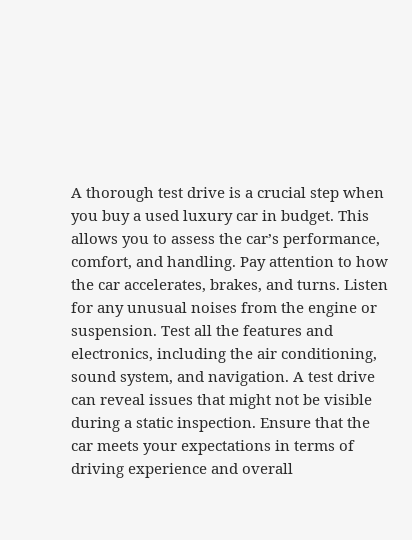A thorough test drive is a crucial step when you buy a used luxury car in budget. This allows you to assess the car’s performance, comfort, and handling. Pay attention to how the car accelerates, brakes, and turns. Listen for any unusual noises from the engine or suspension. Test all the features and electronics, including the air conditioning, sound system, and navigation. A test drive can reveal issues that might not be visible during a static inspection. Ensure that the car meets your expectations in terms of driving experience and overall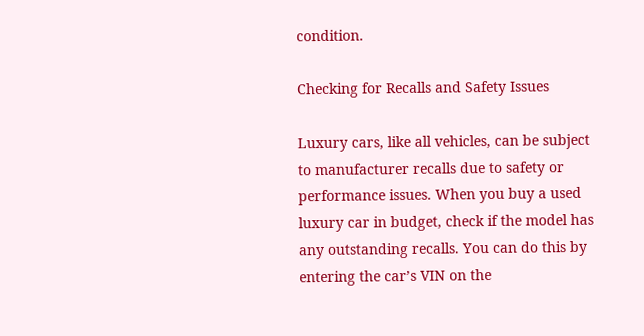condition.

Checking for Recalls and Safety Issues

Luxury cars, like all vehicles, can be subject to manufacturer recalls due to safety or performance issues. When you buy a used luxury car in budget, check if the model has any outstanding recalls. You can do this by entering the car’s VIN on the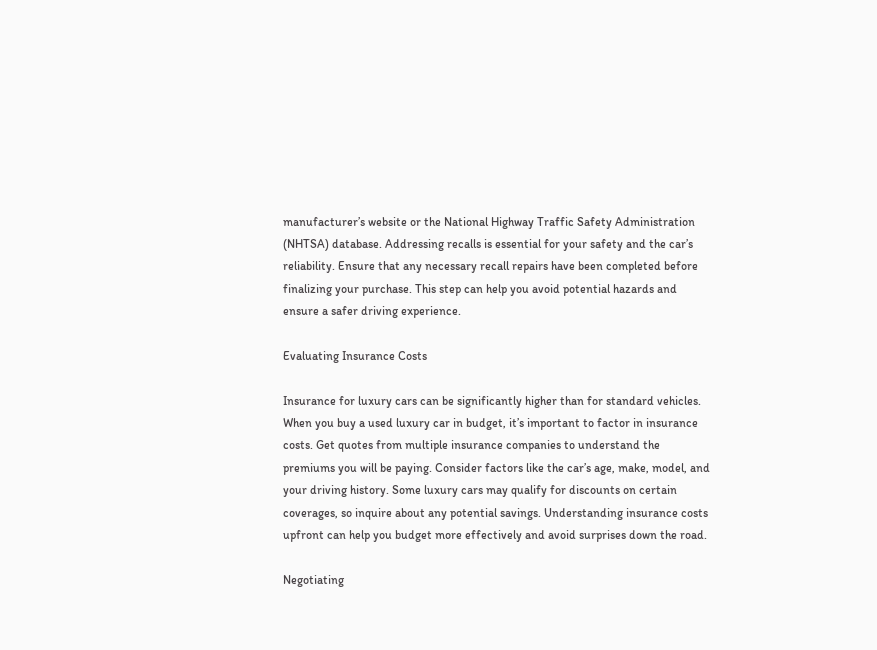manufacturer’s website or the National Highway Traffic Safety Administration (NHTSA) database. Addressing recalls is essential for your safety and the car’s reliability. Ensure that any necessary recall repairs have been completed before finalizing your purchase. This step can help you avoid potential hazards and ensure a safer driving experience.

Evaluating Insurance Costs

Insurance for luxury cars can be significantly higher than for standard vehicles. When you buy a used luxury car in budget, it’s important to factor in insurance costs. Get quotes from multiple insurance companies to understand the premiums you will be paying. Consider factors like the car’s age, make, model, and your driving history. Some luxury cars may qualify for discounts on certain coverages, so inquire about any potential savings. Understanding insurance costs upfront can help you budget more effectively and avoid surprises down the road.

Negotiating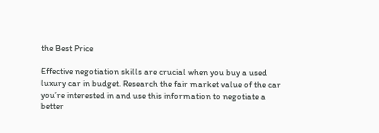the Best Price

Effective negotiation skills are crucial when you buy a used luxury car in budget. Research the fair market value of the car you’re interested in and use this information to negotiate a better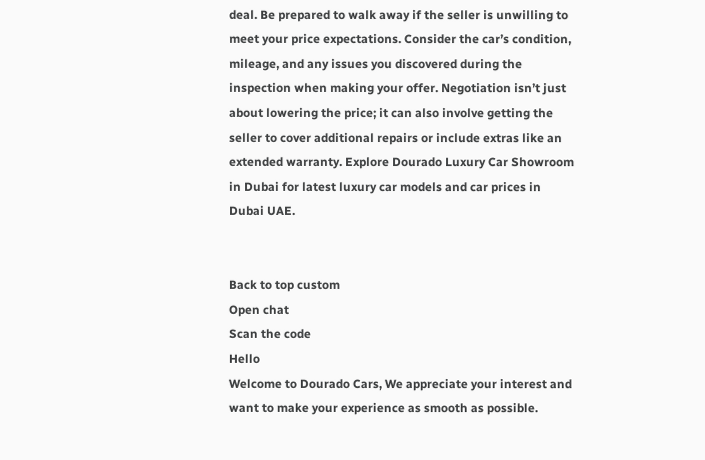deal. Be prepared to walk away if the seller is unwilling to meet your price expectations. Consider the car’s condition, mileage, and any issues you discovered during the inspection when making your offer. Negotiation isn’t just about lowering the price; it can also involve getting the seller to cover additional repairs or include extras like an extended warranty. Explore Dourado Luxury Car Showroom in Dubai for latest luxury car models and car prices in Dubai UAE.


Back to top custom
Open chat
Scan the code
Hello
Welcome to Dourado Cars, We appreciate your interest and want to make your experience as smooth as possible.